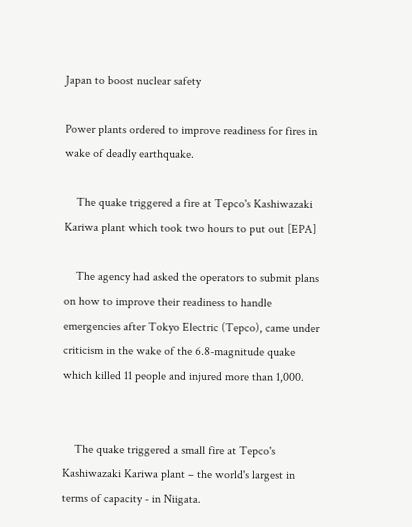Japan to boost nuclear safety

Power plants ordered to improve readiness for fires in wake of deadly earthquake.

    The quake triggered a fire at Tepco's Kashiwazaki Kariwa plant which took two hours to put out [EPA]

    The agency had asked the operators to submit plans on how to improve their readiness to handle emergencies after Tokyo Electric (Tepco), came under criticism in the wake of the 6.8-magnitude quake which killed 11 people and injured more than 1,000.


    The quake triggered a small fire at Tepco's Kashiwazaki Kariwa plant – the world's largest in terms of capacity - in Niigata.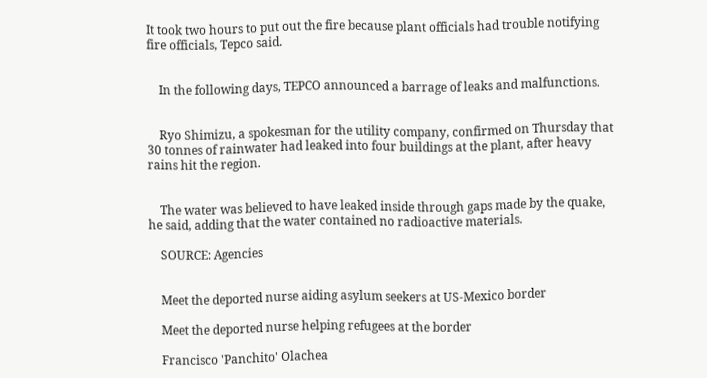It took two hours to put out the fire because plant officials had trouble notifying fire officials, Tepco said.


    In the following days, TEPCO announced a barrage of leaks and malfunctions.


    Ryo Shimizu, a spokesman for the utility company, confirmed on Thursday that 30 tonnes of rainwater had leaked into four buildings at the plant, after heavy rains hit the region.


    The water was believed to have leaked inside through gaps made by the quake, he said, adding that the water contained no radioactive materials.

    SOURCE: Agencies


    Meet the deported nurse aiding asylum seekers at US-Mexico border

    Meet the deported nurse helping refugees at the border

    Francisco 'Panchito' Olachea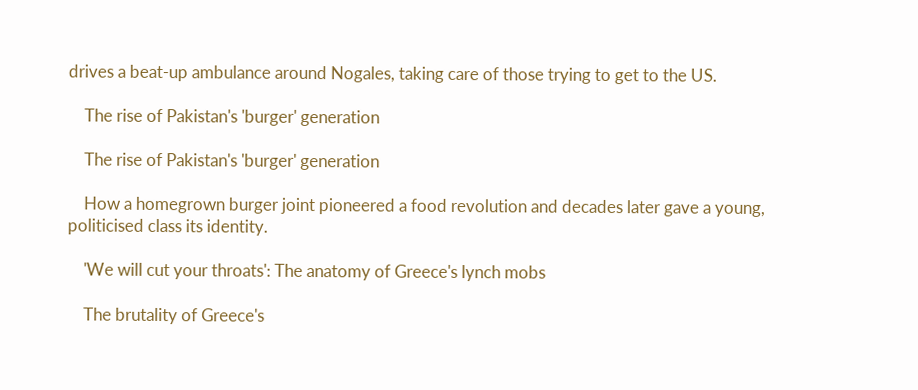drives a beat-up ambulance around Nogales, taking care of those trying to get to the US.

    The rise of Pakistan's 'burger' generation

    The rise of Pakistan's 'burger' generation

    How a homegrown burger joint pioneered a food revolution and decades later gave a young, politicised class its identity.

    'We will cut your throats': The anatomy of Greece's lynch mobs

    The brutality of Greece's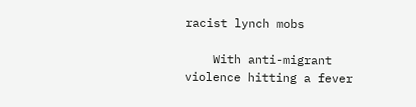racist lynch mobs

    With anti-migrant violence hitting a fever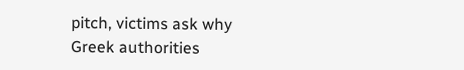pitch, victims ask why Greek authorities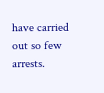have carried out so few arrests.